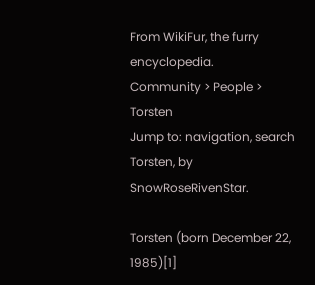From WikiFur, the furry encyclopedia.
Community > People > Torsten
Jump to: navigation, search
Torsten, by SnowRoseRivenStar.

Torsten (born December 22, 1985)[1]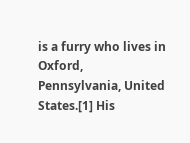is a furry who lives in Oxford, Pennsylvania, United States.[1] His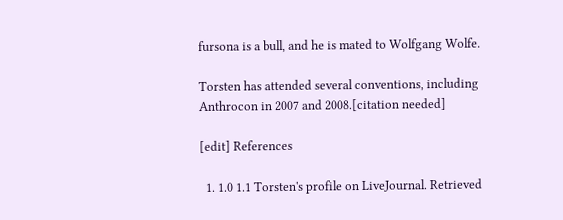fursona is a bull, and he is mated to Wolfgang Wolfe.

Torsten has attended several conventions, including Anthrocon in 2007 and 2008.[citation needed]

[edit] References

  1. 1.0 1.1 Torsten's profile on LiveJournal. Retrieved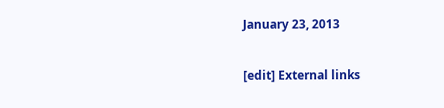January 23, 2013

[edit] External links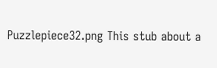Puzzlepiece32.png This stub about a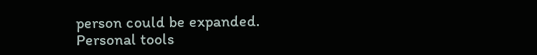person could be expanded.
Personal tools